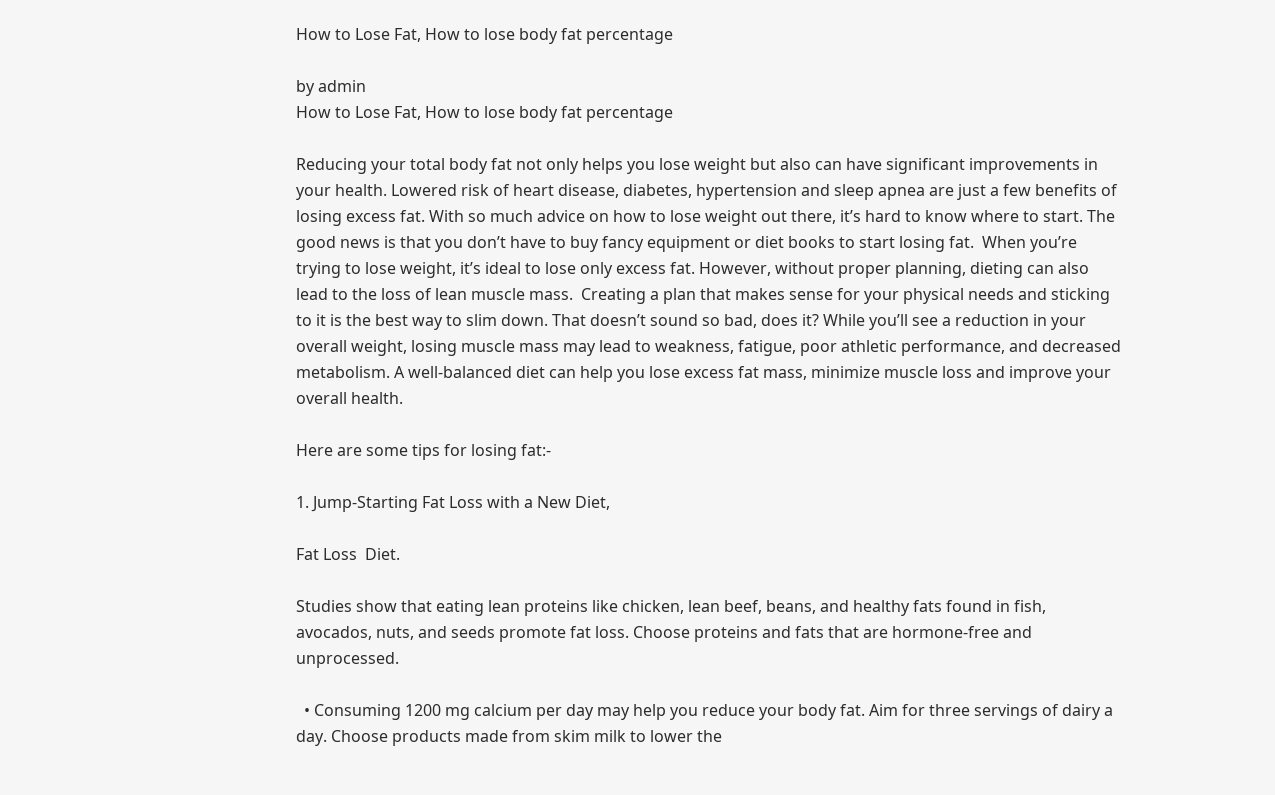How to Lose Fat, How to lose body fat percentage

by admin
How to Lose Fat, How to lose body fat percentage

Reducing your total body fat not only helps you lose weight but also can have significant improvements in your health. Lowered risk of heart disease, diabetes, hypertension and sleep apnea are just a few benefits of losing excess fat. With so much advice on how to lose weight out there, it’s hard to know where to start. The good news is that you don’t have to buy fancy equipment or diet books to start losing fat.  When you’re trying to lose weight, it’s ideal to lose only excess fat. However, without proper planning, dieting can also lead to the loss of lean muscle mass.  Creating a plan that makes sense for your physical needs and sticking to it is the best way to slim down. That doesn’t sound so bad, does it? While you’ll see a reduction in your overall weight, losing muscle mass may lead to weakness, fatigue, poor athletic performance, and decreased metabolism. A well-balanced diet can help you lose excess fat mass, minimize muscle loss and improve your overall health.

Here are some tips for losing fat:-

1. Jump-Starting Fat Loss with a New Diet,

Fat Loss  Diet.

Studies show that eating lean proteins like chicken, lean beef, beans, and healthy fats found in fish, avocados, nuts, and seeds promote fat loss. Choose proteins and fats that are hormone-free and unprocessed.

  • Consuming 1200 mg calcium per day may help you reduce your body fat. Aim for three servings of dairy a day. Choose products made from skim milk to lower the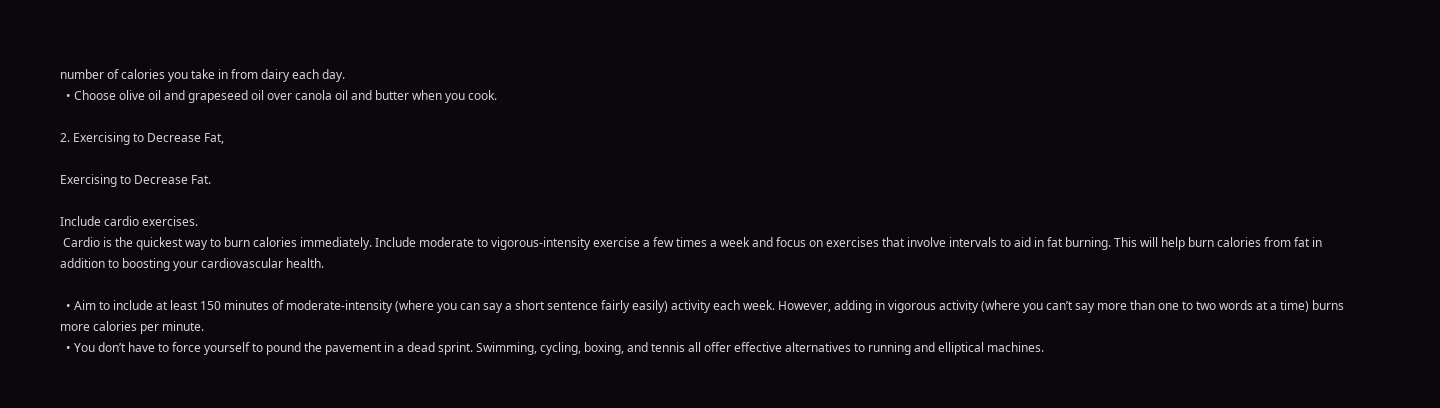number of calories you take in from dairy each day.
  • Choose olive oil and grapeseed oil over canola oil and butter when you cook.

2. Exercising to Decrease Fat,

Exercising to Decrease Fat.

Include cardio exercises.
 Cardio is the quickest way to burn calories immediately. Include moderate to vigorous-intensity exercise a few times a week and focus on exercises that involve intervals to aid in fat burning. This will help burn calories from fat in addition to boosting your cardiovascular health.

  • Aim to include at least 150 minutes of moderate-intensity (where you can say a short sentence fairly easily) activity each week. However, adding in vigorous activity (where you can’t say more than one to two words at a time) burns more calories per minute.
  • You don’t have to force yourself to pound the pavement in a dead sprint. Swimming, cycling, boxing, and tennis all offer effective alternatives to running and elliptical machines.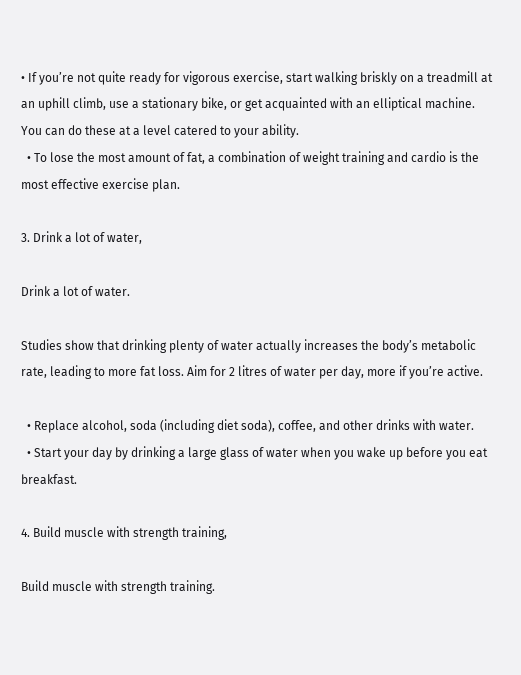• If you’re not quite ready for vigorous exercise, start walking briskly on a treadmill at an uphill climb, use a stationary bike, or get acquainted with an elliptical machine. You can do these at a level catered to your ability.
  • To lose the most amount of fat, a combination of weight training and cardio is the most effective exercise plan.

3. Drink a lot of water,

Drink a lot of water.

Studies show that drinking plenty of water actually increases the body’s metabolic rate, leading to more fat loss. Aim for 2 litres of water per day, more if you’re active.

  • Replace alcohol, soda (including diet soda), coffee, and other drinks with water.
  • Start your day by drinking a large glass of water when you wake up before you eat breakfast.

4. Build muscle with strength training,

Build muscle with strength training.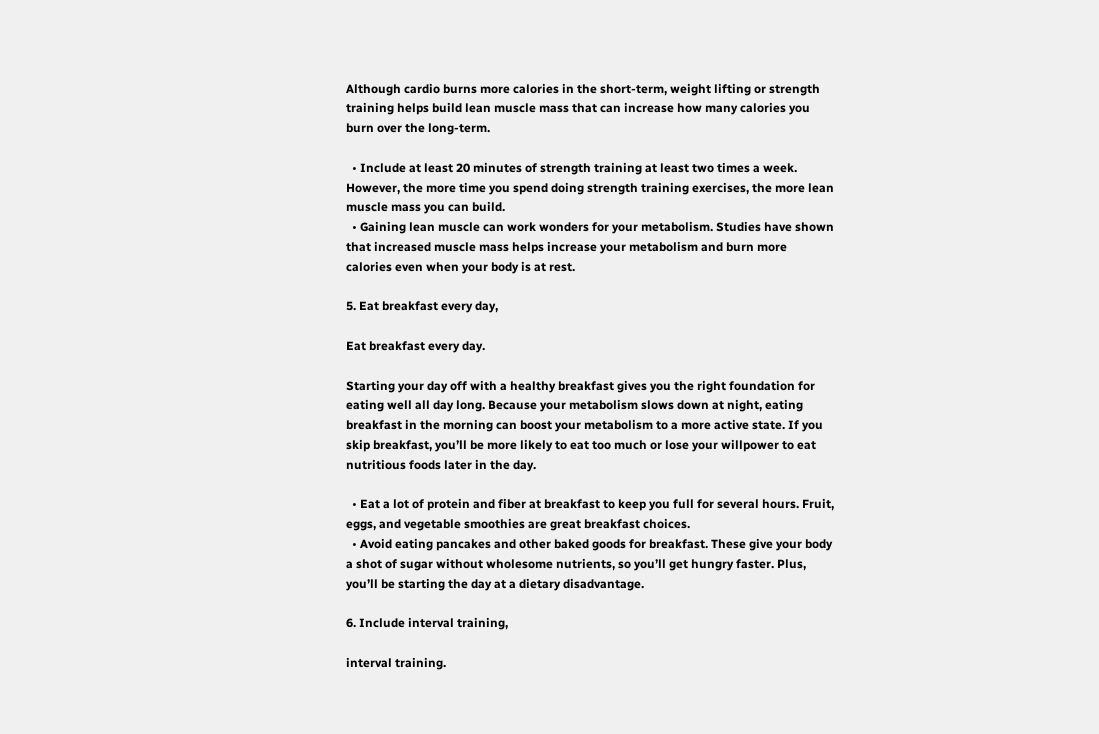Although cardio burns more calories in the short-term, weight lifting or strength training helps build lean muscle mass that can increase how many calories you burn over the long-term.

  • Include at least 20 minutes of strength training at least two times a week. However, the more time you spend doing strength training exercises, the more lean muscle mass you can build.
  • Gaining lean muscle can work wonders for your metabolism. Studies have shown that increased muscle mass helps increase your metabolism and burn more calories even when your body is at rest.

5. Eat breakfast every day,

Eat breakfast every day.

Starting your day off with a healthy breakfast gives you the right foundation for eating well all day long. Because your metabolism slows down at night, eating breakfast in the morning can boost your metabolism to a more active state. If you skip breakfast, you’ll be more likely to eat too much or lose your willpower to eat nutritious foods later in the day.

  • Eat a lot of protein and fiber at breakfast to keep you full for several hours. Fruit, eggs, and vegetable smoothies are great breakfast choices.
  • Avoid eating pancakes and other baked goods for breakfast. These give your body a shot of sugar without wholesome nutrients, so you’ll get hungry faster. Plus, you’ll be starting the day at a dietary disadvantage.

6. Include interval training,

interval training.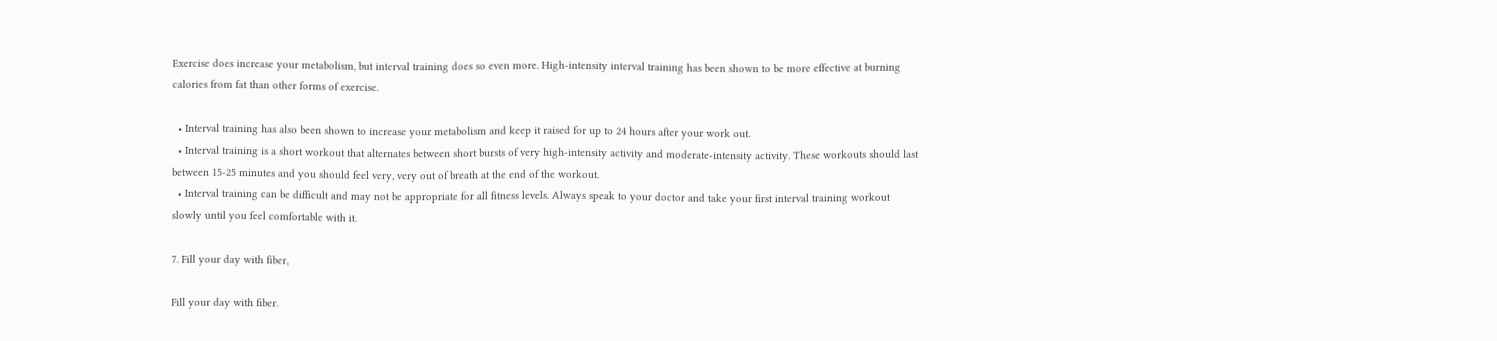Exercise does increase your metabolism, but interval training does so even more. High-intensity interval training has been shown to be more effective at burning calories from fat than other forms of exercise.

  • Interval training has also been shown to increase your metabolism and keep it raised for up to 24 hours after your work out.
  • Interval training is a short workout that alternates between short bursts of very high-intensity activity and moderate-intensity activity. These workouts should last between 15-25 minutes and you should feel very, very out of breath at the end of the workout.
  • Interval training can be difficult and may not be appropriate for all fitness levels. Always speak to your doctor and take your first interval training workout slowly until you feel comfortable with it.

7. Fill your day with fiber,

Fill your day with fiber.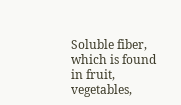Soluble fiber, which is found in fruit, vegetables,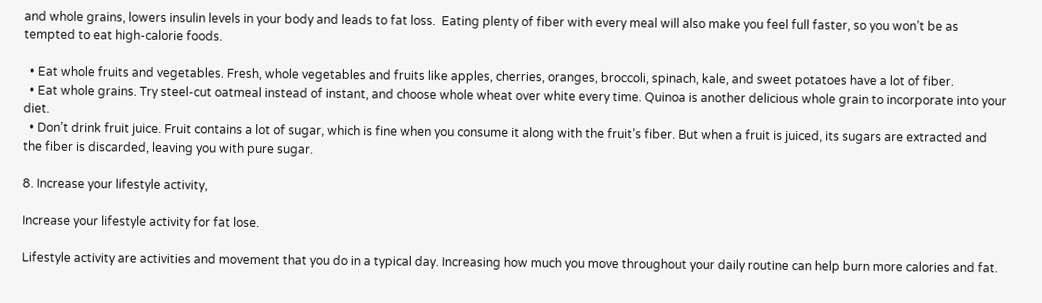and whole grains, lowers insulin levels in your body and leads to fat loss.  Eating plenty of fiber with every meal will also make you feel full faster, so you won’t be as tempted to eat high-calorie foods.

  • Eat whole fruits and vegetables. Fresh, whole vegetables and fruits like apples, cherries, oranges, broccoli, spinach, kale, and sweet potatoes have a lot of fiber.
  • Eat whole grains. Try steel-cut oatmeal instead of instant, and choose whole wheat over white every time. Quinoa is another delicious whole grain to incorporate into your diet.
  • Don’t drink fruit juice. Fruit contains a lot of sugar, which is fine when you consume it along with the fruit’s fiber. But when a fruit is juiced, its sugars are extracted and the fiber is discarded, leaving you with pure sugar.

8. Increase your lifestyle activity,

Increase your lifestyle activity for fat lose.

Lifestyle activity are activities and movement that you do in a typical day. Increasing how much you move throughout your daily routine can help burn more calories and fat.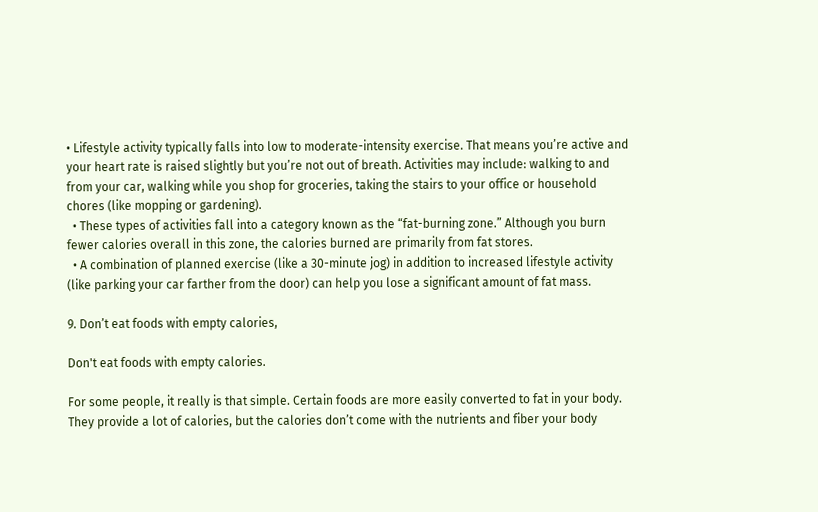• Lifestyle activity typically falls into low to moderate-intensity exercise. That means you’re active and your heart rate is raised slightly but you’re not out of breath. Activities may include: walking to and from your car, walking while you shop for groceries, taking the stairs to your office or household chores (like mopping or gardening).
  • These types of activities fall into a category known as the “fat-burning zone.” Although you burn fewer calories overall in this zone, the calories burned are primarily from fat stores.
  • A combination of planned exercise (like a 30-minute jog) in addition to increased lifestyle activity (like parking your car farther from the door) can help you lose a significant amount of fat mass.

9. Don’t eat foods with empty calories,

Don't eat foods with empty calories.

For some people, it really is that simple. Certain foods are more easily converted to fat in your body. They provide a lot of calories, but the calories don’t come with the nutrients and fiber your body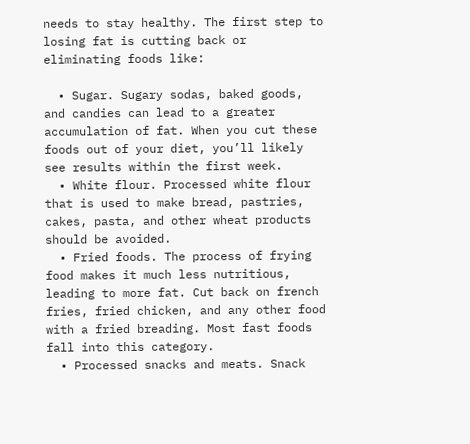needs to stay healthy. The first step to losing fat is cutting back or eliminating foods like:

  • Sugar. Sugary sodas, baked goods, and candies can lead to a greater accumulation of fat. When you cut these foods out of your diet, you’ll likely see results within the first week.
  • White flour. Processed white flour that is used to make bread, pastries, cakes, pasta, and other wheat products should be avoided.
  • Fried foods. The process of frying food makes it much less nutritious, leading to more fat. Cut back on french fries, fried chicken, and any other food with a fried breading. Most fast foods fall into this category.
  • Processed snacks and meats. Snack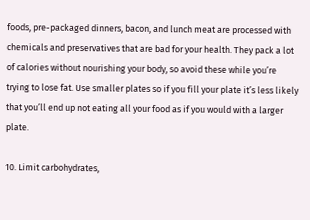foods, pre-packaged dinners, bacon, and lunch meat are processed with chemicals and preservatives that are bad for your health. They pack a lot of calories without nourishing your body, so avoid these while you’re trying to lose fat. Use smaller plates so if you fill your plate it’s less likely that you’ll end up not eating all your food as if you would with a larger plate.

10. Limit carbohydrates,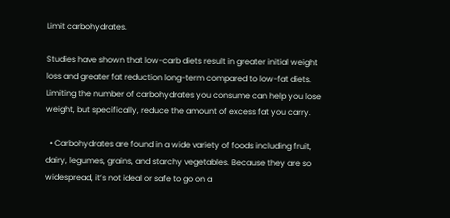Limit carbohydrates.

Studies have shown that low-carb diets result in greater initial weight loss and greater fat reduction long-term compared to low-fat diets.  Limiting the number of carbohydrates you consume can help you lose weight, but specifically, reduce the amount of excess fat you carry.

  • Carbohydrates are found in a wide variety of foods including fruit, dairy, legumes, grains, and starchy vegetables. Because they are so widespread, it’s not ideal or safe to go on a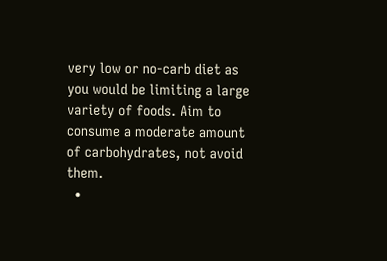very low or no-carb diet as you would be limiting a large variety of foods. Aim to consume a moderate amount of carbohydrates, not avoid them.
  •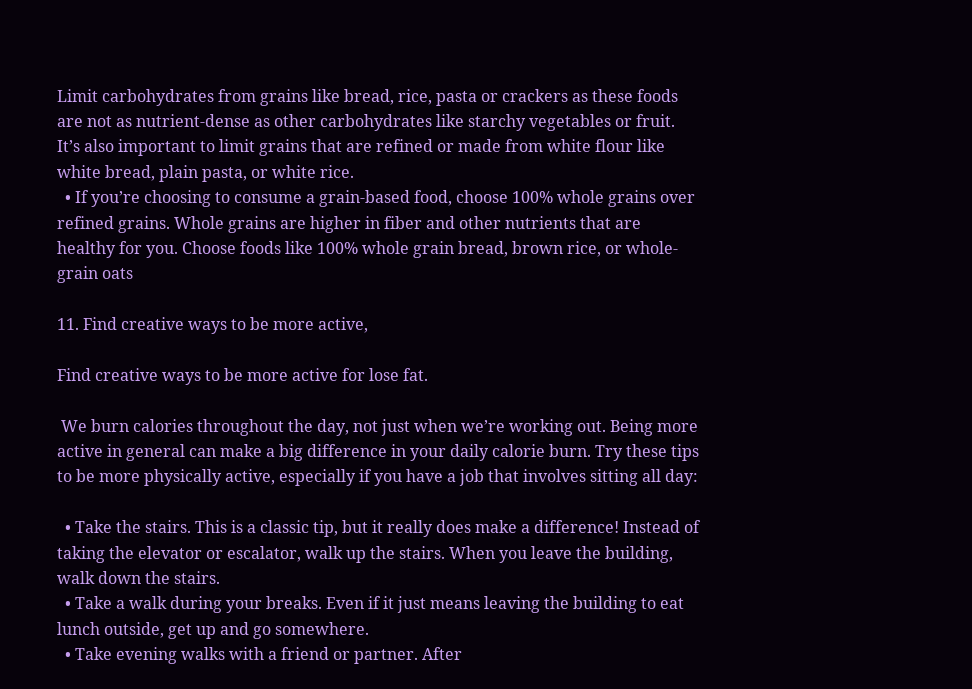Limit carbohydrates from grains like bread, rice, pasta or crackers as these foods are not as nutrient-dense as other carbohydrates like starchy vegetables or fruit. It’s also important to limit grains that are refined or made from white flour like white bread, plain pasta, or white rice.
  • If you’re choosing to consume a grain-based food, choose 100% whole grains over refined grains. Whole grains are higher in fiber and other nutrients that are healthy for you. Choose foods like 100% whole grain bread, brown rice, or whole-grain oats

11. Find creative ways to be more active,

Find creative ways to be more active for lose fat.

 We burn calories throughout the day, not just when we’re working out. Being more active in general can make a big difference in your daily calorie burn. Try these tips to be more physically active, especially if you have a job that involves sitting all day:

  • Take the stairs. This is a classic tip, but it really does make a difference! Instead of taking the elevator or escalator, walk up the stairs. When you leave the building, walk down the stairs.
  • Take a walk during your breaks. Even if it just means leaving the building to eat lunch outside, get up and go somewhere.
  • Take evening walks with a friend or partner. After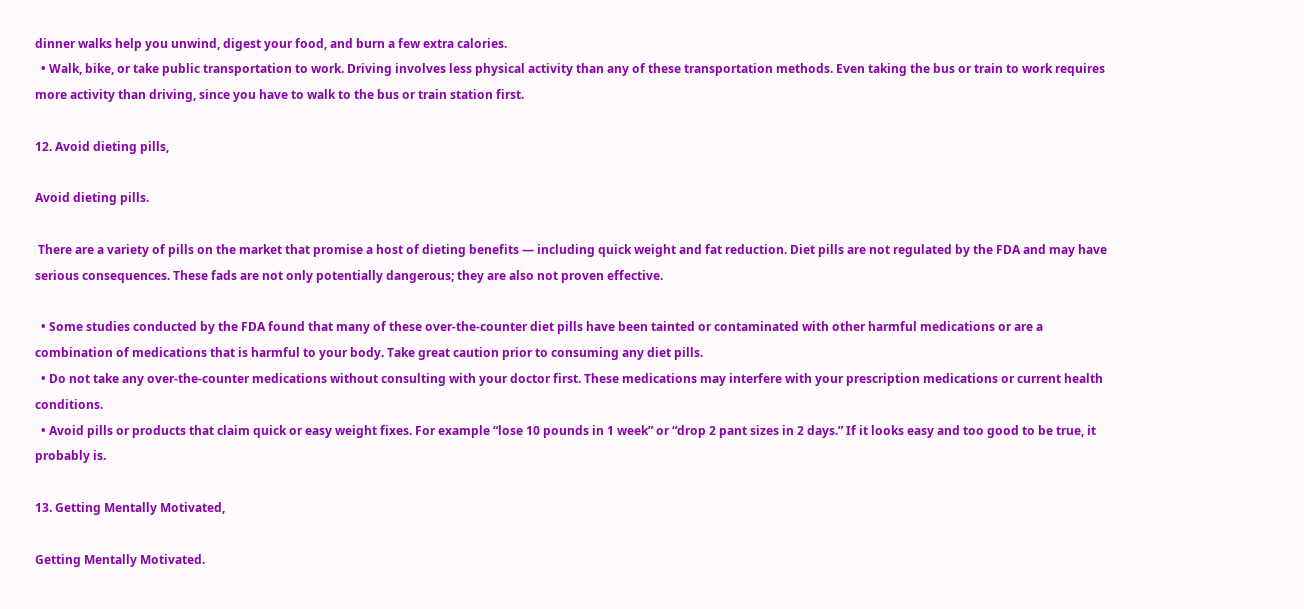dinner walks help you unwind, digest your food, and burn a few extra calories.
  • Walk, bike, or take public transportation to work. Driving involves less physical activity than any of these transportation methods. Even taking the bus or train to work requires more activity than driving, since you have to walk to the bus or train station first.

12. Avoid dieting pills,

Avoid dieting pills.

 There are a variety of pills on the market that promise a host of dieting benefits — including quick weight and fat reduction. Diet pills are not regulated by the FDA and may have serious consequences. These fads are not only potentially dangerous; they are also not proven effective.

  • Some studies conducted by the FDA found that many of these over-the-counter diet pills have been tainted or contaminated with other harmful medications or are a combination of medications that is harmful to your body. Take great caution prior to consuming any diet pills.
  • Do not take any over-the-counter medications without consulting with your doctor first. These medications may interfere with your prescription medications or current health conditions.
  • Avoid pills or products that claim quick or easy weight fixes. For example “lose 10 pounds in 1 week” or “drop 2 pant sizes in 2 days.” If it looks easy and too good to be true, it probably is.

13. Getting Mentally Motivated,

Getting Mentally Motivated.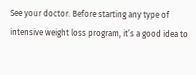See your doctor. Before starting any type of intensive weight loss program, it’s a good idea to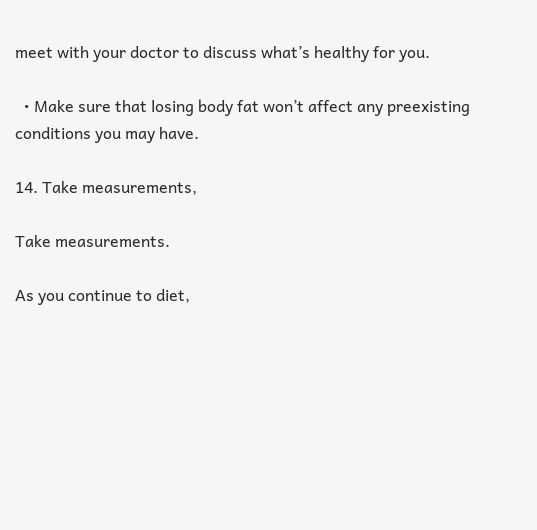meet with your doctor to discuss what’s healthy for you.

  • Make sure that losing body fat won’t affect any preexisting conditions you may have.

14. Take measurements,

Take measurements.

As you continue to diet,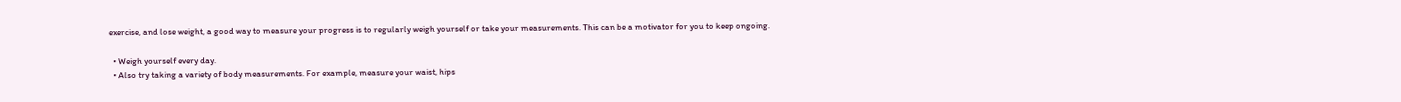exercise, and lose weight, a good way to measure your progress is to regularly weigh yourself or take your measurements. This can be a motivator for you to keep ongoing.

  • Weigh yourself every day.
  • Also try taking a variety of body measurements. For example, measure your waist, hips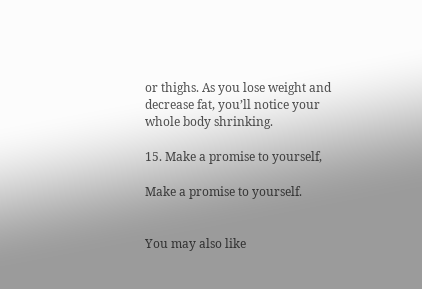or thighs. As you lose weight and decrease fat, you’ll notice your whole body shrinking.

15. Make a promise to yourself,

Make a promise to yourself.


You may also like